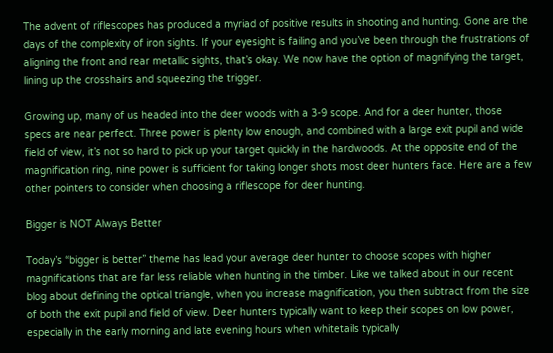The advent of riflescopes has produced a myriad of positive results in shooting and hunting. Gone are the days of the complexity of iron sights. If your eyesight is failing and you’ve been through the frustrations of aligning the front and rear metallic sights, that’s okay. We now have the option of magnifying the target, lining up the crosshairs and squeezing the trigger.

Growing up, many of us headed into the deer woods with a 3-9 scope. And for a deer hunter, those specs are near perfect. Three power is plenty low enough, and combined with a large exit pupil and wide field of view, it’s not so hard to pick up your target quickly in the hardwoods. At the opposite end of the magnification ring, nine power is sufficient for taking longer shots most deer hunters face. Here are a few other pointers to consider when choosing a riflescope for deer hunting.

Bigger is NOT Always Better

Today’s “bigger is better” theme has lead your average deer hunter to choose scopes with higher magnifications that are far less reliable when hunting in the timber. Like we talked about in our recent blog about defining the optical triangle, when you increase magnification, you then subtract from the size of both the exit pupil and field of view. Deer hunters typically want to keep their scopes on low power, especially in the early morning and late evening hours when whitetails typically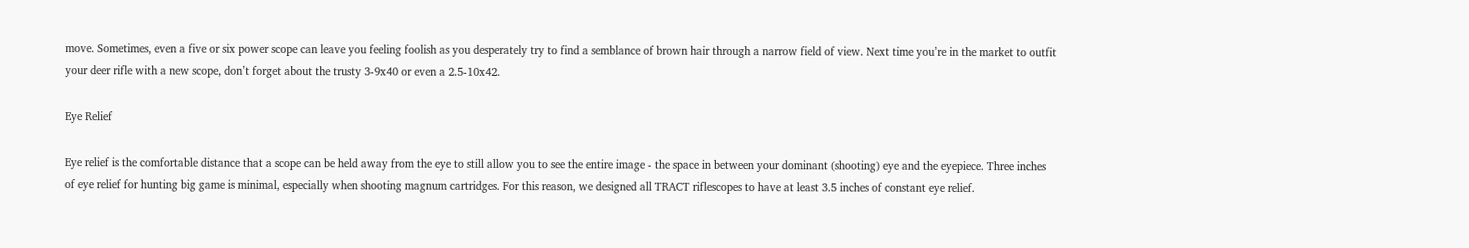move. Sometimes, even a five or six power scope can leave you feeling foolish as you desperately try to find a semblance of brown hair through a narrow field of view. Next time you’re in the market to outfit your deer rifle with a new scope, don’t forget about the trusty 3-9x40 or even a 2.5-10x42.

Eye Relief

Eye relief is the comfortable distance that a scope can be held away from the eye to still allow you to see the entire image - the space in between your dominant (shooting) eye and the eyepiece. Three inches of eye relief for hunting big game is minimal, especially when shooting magnum cartridges. For this reason, we designed all TRACT riflescopes to have at least 3.5 inches of constant eye relief.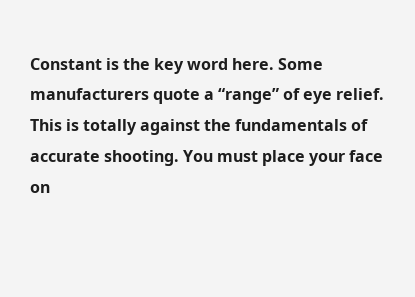Constant is the key word here. Some manufacturers quote a “range” of eye relief. This is totally against the fundamentals of accurate shooting. You must place your face on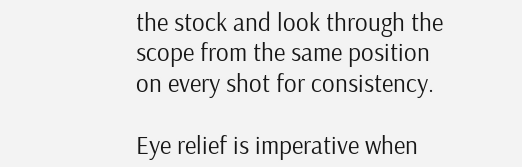the stock and look through the scope from the same position on every shot for consistency.

Eye relief is imperative when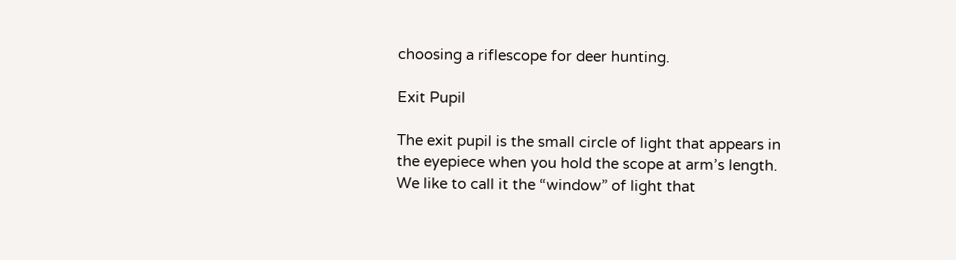choosing a riflescope for deer hunting.

Exit Pupil

The exit pupil is the small circle of light that appears in the eyepiece when you hold the scope at arm’s length. We like to call it the “window” of light that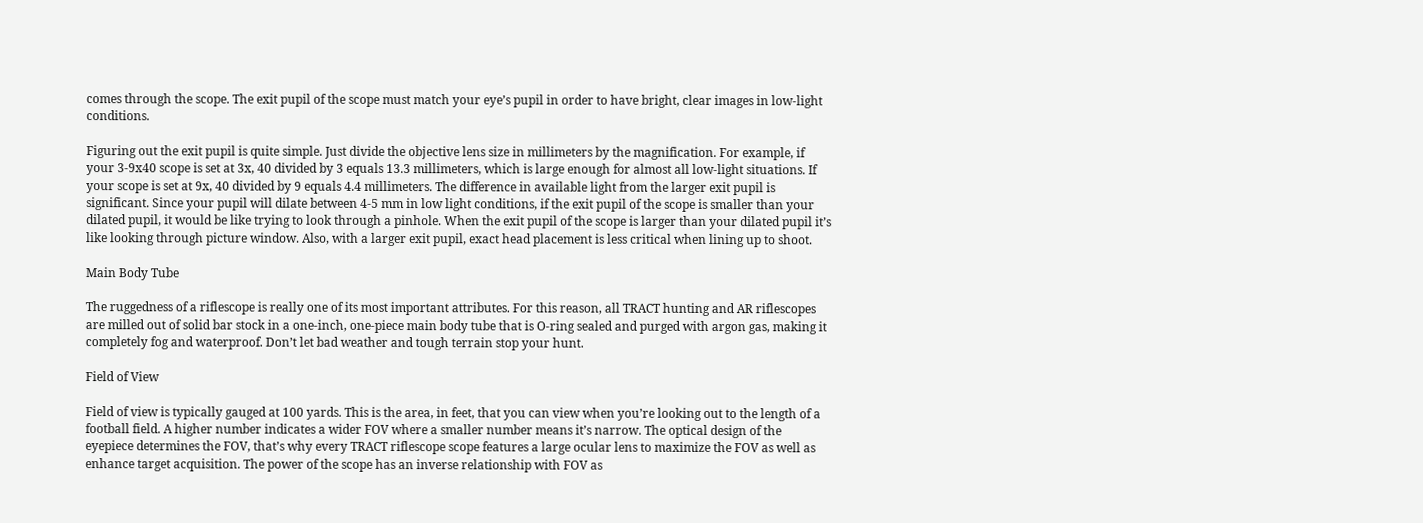comes through the scope. The exit pupil of the scope must match your eye’s pupil in order to have bright, clear images in low-light conditions.

Figuring out the exit pupil is quite simple. Just divide the objective lens size in millimeters by the magnification. For example, if your 3-9x40 scope is set at 3x, 40 divided by 3 equals 13.3 millimeters, which is large enough for almost all low-light situations. If your scope is set at 9x, 40 divided by 9 equals 4.4 millimeters. The difference in available light from the larger exit pupil is significant. Since your pupil will dilate between 4-5 mm in low light conditions, if the exit pupil of the scope is smaller than your dilated pupil, it would be like trying to look through a pinhole. When the exit pupil of the scope is larger than your dilated pupil it’s like looking through picture window. Also, with a larger exit pupil, exact head placement is less critical when lining up to shoot.

Main Body Tube

The ruggedness of a riflescope is really one of its most important attributes. For this reason, all TRACT hunting and AR riflescopes are milled out of solid bar stock in a one-inch, one-piece main body tube that is O-ring sealed and purged with argon gas, making it completely fog and waterproof. Don’t let bad weather and tough terrain stop your hunt.

Field of View

Field of view is typically gauged at 100 yards. This is the area, in feet, that you can view when you’re looking out to the length of a football field. A higher number indicates a wider FOV where a smaller number means it’s narrow. The optical design of the eyepiece determines the FOV, that’s why every TRACT riflescope scope features a large ocular lens to maximize the FOV as well as enhance target acquisition. The power of the scope has an inverse relationship with FOV as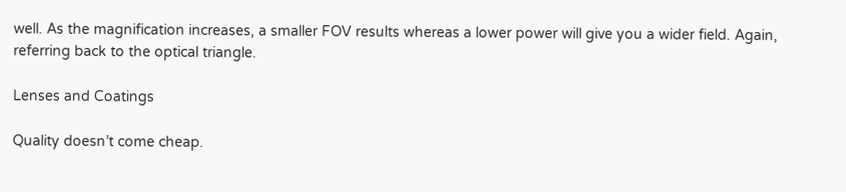well. As the magnification increases, a smaller FOV results whereas a lower power will give you a wider field. Again, referring back to the optical triangle.

Lenses and Coatings

Quality doesn’t come cheap.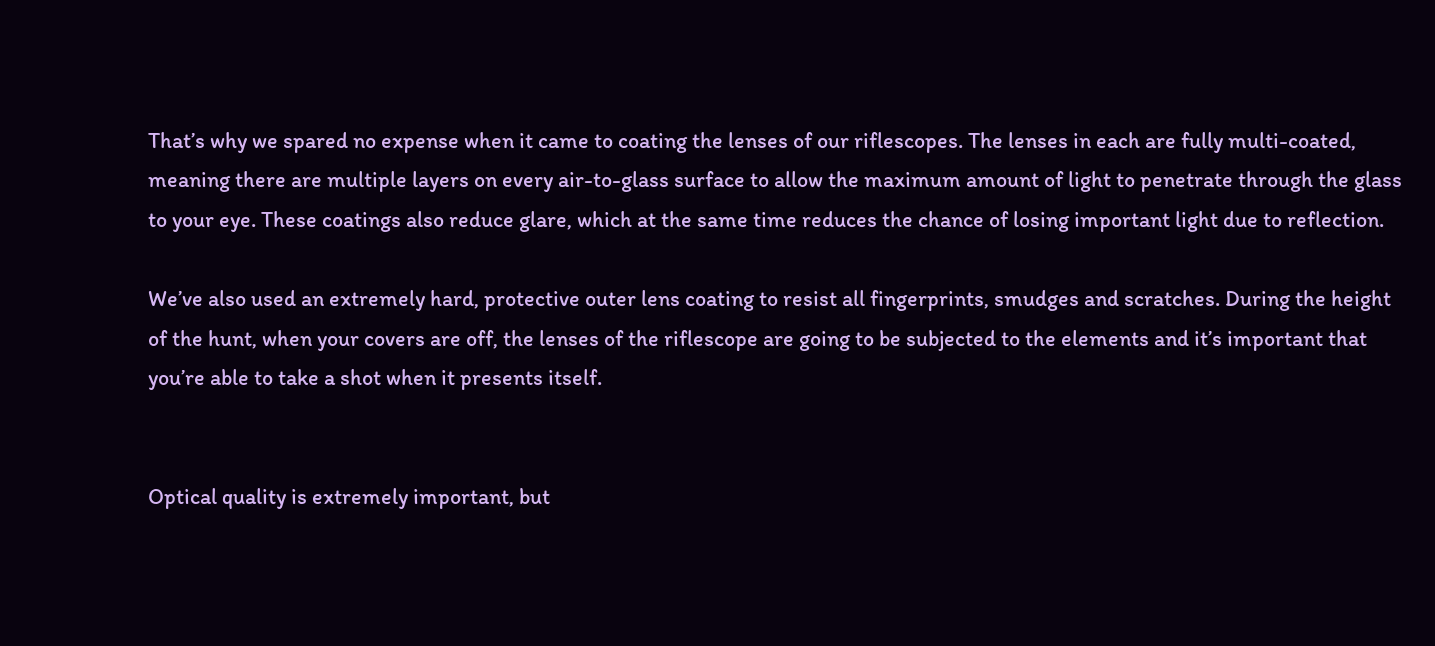That’s why we spared no expense when it came to coating the lenses of our riflescopes. The lenses in each are fully multi-coated, meaning there are multiple layers on every air-to-glass surface to allow the maximum amount of light to penetrate through the glass to your eye. These coatings also reduce glare, which at the same time reduces the chance of losing important light due to reflection.

We’ve also used an extremely hard, protective outer lens coating to resist all fingerprints, smudges and scratches. During the height of the hunt, when your covers are off, the lenses of the riflescope are going to be subjected to the elements and it’s important that you’re able to take a shot when it presents itself.


Optical quality is extremely important, but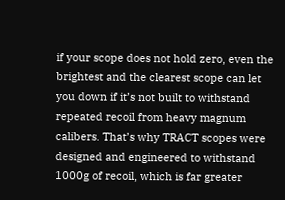if your scope does not hold zero, even the brightest and the clearest scope can let you down if it’s not built to withstand repeated recoil from heavy magnum calibers. That’s why TRACT scopes were designed and engineered to withstand 1000g of recoil, which is far greater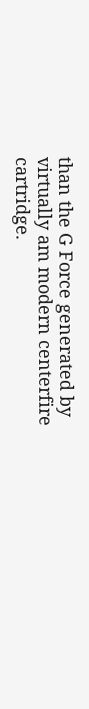than the G Force generated by virtually am modern centerfire cartridge.